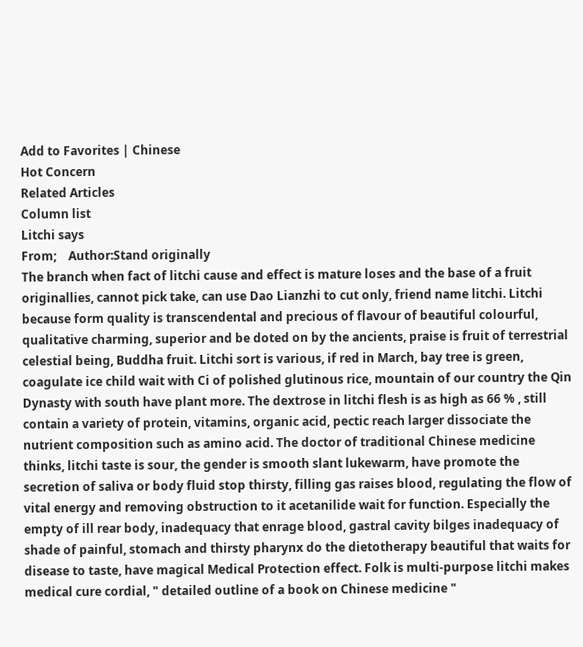Add to Favorites | Chinese
Hot Concern
Related Articles
Column list
Litchi says
From;    Author:Stand originally
The branch when fact of litchi cause and effect is mature loses and the base of a fruit originallies, cannot pick take, can use Dao Lianzhi to cut only, friend name litchi. Litchi because form quality is transcendental and precious of flavour of beautiful colourful, qualitative charming, superior and be doted on by the ancients, praise is fruit of terrestrial celestial being, Buddha fruit. Litchi sort is various, if red in March, bay tree is green, coagulate ice child wait with Ci of polished glutinous rice, mountain of our country the Qin Dynasty with south have plant more. The dextrose in litchi flesh is as high as 66 % , still contain a variety of protein, vitamins, organic acid, pectic reach larger dissociate the nutrient composition such as amino acid. The doctor of traditional Chinese medicine thinks, litchi taste is sour, the gender is smooth slant lukewarm, have promote the secretion of saliva or body fluid stop thirsty, filling gas raises blood, regulating the flow of vital energy and removing obstruction to it acetanilide wait for function. Especially the empty of ill rear body, inadequacy that enrage blood, gastral cavity bilges inadequacy of shade of painful, stomach and thirsty pharynx do the dietotherapy beautiful that waits for disease to taste, have magical Medical Protection effect. Folk is multi-purpose litchi makes medical cure cordial, " detailed outline of a book on Chinese medicine "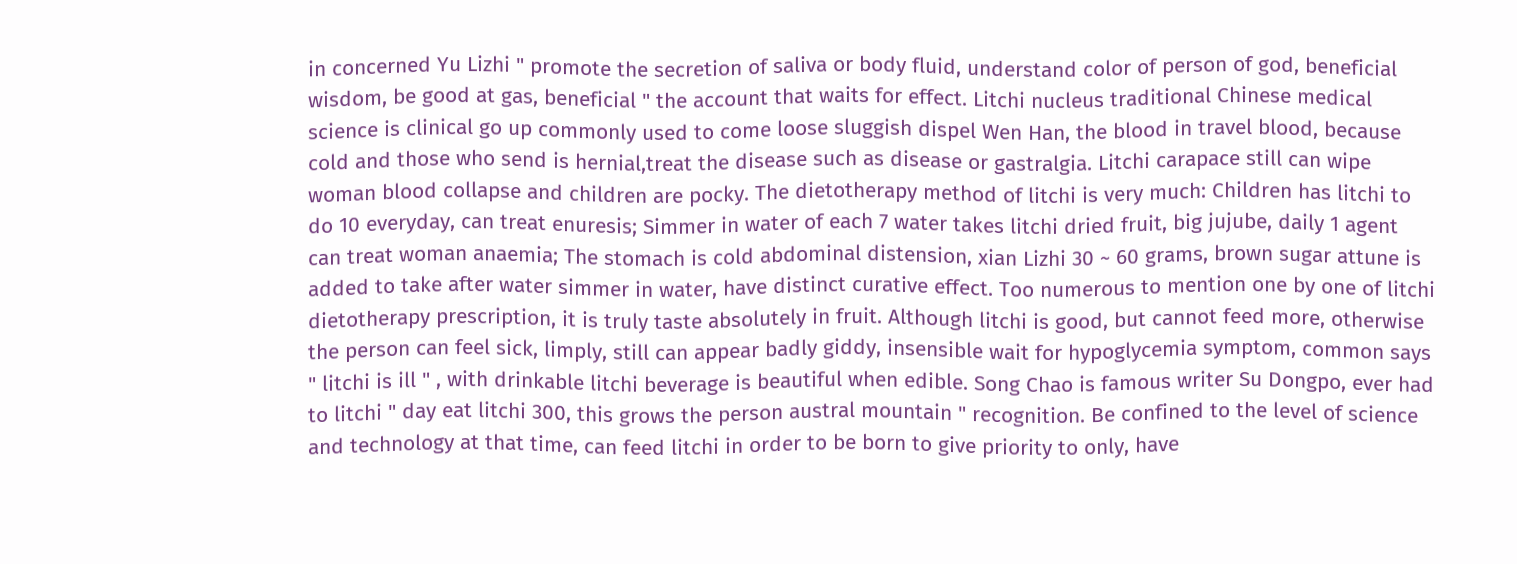in concerned Yu Lizhi " promote the secretion of saliva or body fluid, understand color of person of god, beneficial wisdom, be good at gas, beneficial " the account that waits for effect. Litchi nucleus traditional Chinese medical science is clinical go up commonly used to come loose sluggish dispel Wen Han, the blood in travel blood, because cold and those who send is hernial,treat the disease such as disease or gastralgia. Litchi carapace still can wipe woman blood collapse and children are pocky. The dietotherapy method of litchi is very much: Children has litchi to do 10 everyday, can treat enuresis; Simmer in water of each 7 water takes litchi dried fruit, big jujube, daily 1 agent can treat woman anaemia; The stomach is cold abdominal distension, xian Lizhi 30 ~ 60 grams, brown sugar attune is added to take after water simmer in water, have distinct curative effect. Too numerous to mention one by one of litchi dietotherapy prescription, it is truly taste absolutely in fruit. Although litchi is good, but cannot feed more, otherwise the person can feel sick, limply, still can appear badly giddy, insensible wait for hypoglycemia symptom, common says " litchi is ill " , with drinkable litchi beverage is beautiful when edible. Song Chao is famous writer Su Dongpo, ever had to litchi " day eat litchi 300, this grows the person austral mountain " recognition. Be confined to the level of science and technology at that time, can feed litchi in order to be born to give priority to only, have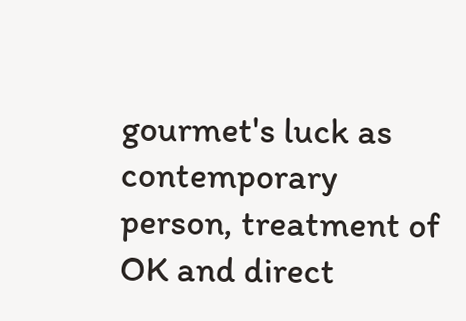gourmet's luck as contemporary person, treatment of OK and direct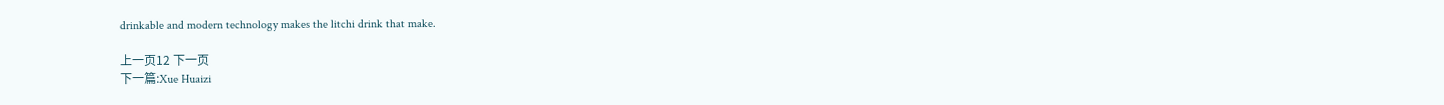drinkable and modern technology makes the litchi drink that make.

上一页12 下一页
下一篇:Xue Huaizi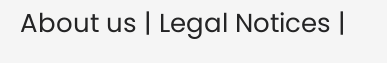About us | Legal Notices |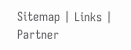Sitemap | Links | Partner